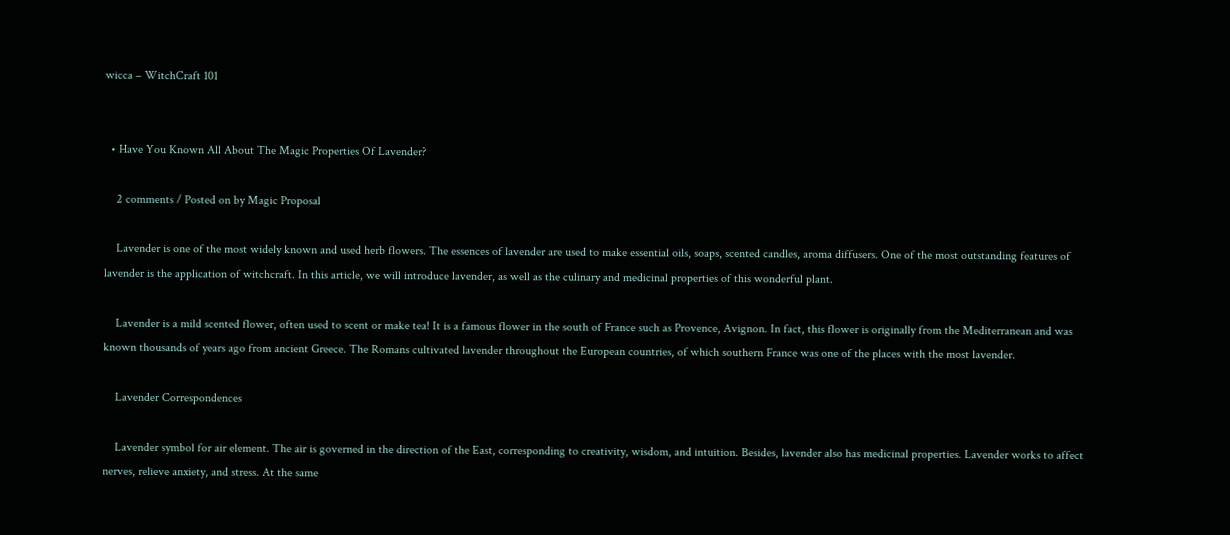wicca – WitchCraft 101


  • Have You Known All About The Magic Properties Of Lavender?

    2 comments / Posted on by Magic Proposal

    Lavender is one of the most widely known and used herb flowers. The essences of lavender are used to make essential oils, soaps, scented candles, aroma diffusers. One of the most outstanding features of lavender is the application of witchcraft. In this article, we will introduce lavender, as well as the culinary and medicinal properties of this wonderful plant.

    Lavender is a mild scented flower, often used to scent or make tea! It is a famous flower in the south of France such as Provence, Avignon. In fact, this flower is originally from the Mediterranean and was known thousands of years ago from ancient Greece. The Romans cultivated lavender throughout the European countries, of which southern France was one of the places with the most lavender.

    Lavender Correspondences

    Lavender symbol for air element. The air is governed in the direction of the East, corresponding to creativity, wisdom, and intuition. Besides, lavender also has medicinal properties. Lavender works to affect nerves, relieve anxiety, and stress. At the same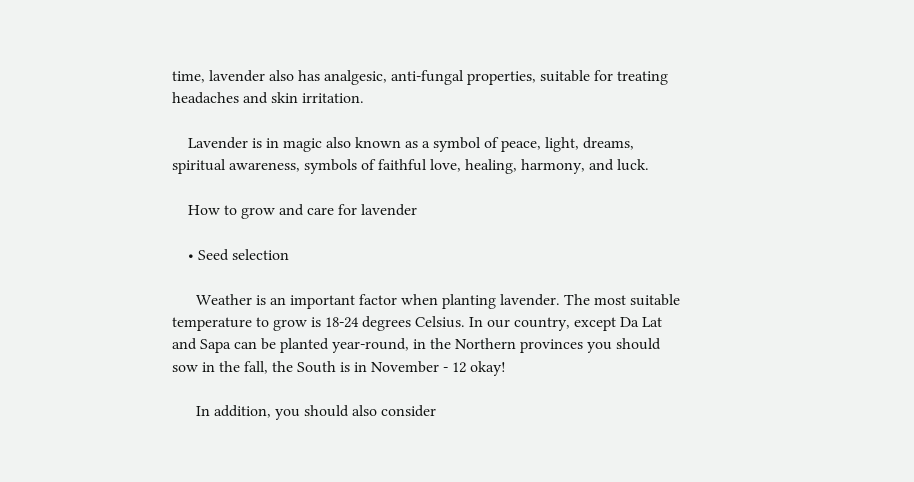time, lavender also has analgesic, anti-fungal properties, suitable for treating headaches and skin irritation.

    Lavender is in magic also known as a symbol of peace, light, dreams, spiritual awareness, symbols of faithful love, healing, harmony, and luck.

    How to grow and care for lavender

    • Seed selection

      Weather is an important factor when planting lavender. The most suitable temperature to grow is 18-24 degrees Celsius. In our country, except Da Lat and Sapa can be planted year-round, in the Northern provinces you should sow in the fall, the South is in November - 12 okay!

      In addition, you should also consider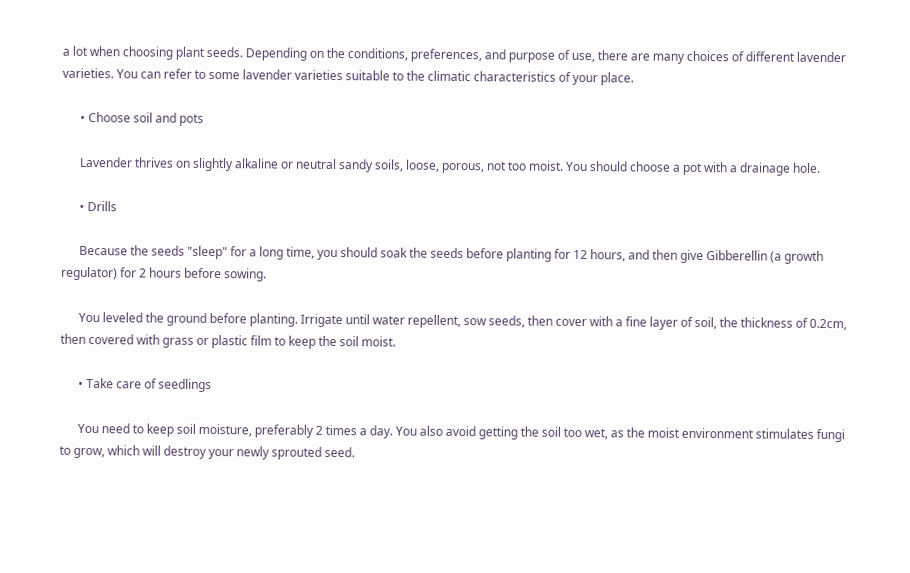a lot when choosing plant seeds. Depending on the conditions, preferences, and purpose of use, there are many choices of different lavender varieties. You can refer to some lavender varieties suitable to the climatic characteristics of your place.

      • Choose soil and pots

      Lavender thrives on slightly alkaline or neutral sandy soils, loose, porous, not too moist. You should choose a pot with a drainage hole.

      • Drills

      Because the seeds "sleep" for a long time, you should soak the seeds before planting for 12 hours, and then give Gibberellin (a growth regulator) for 2 hours before sowing.

      You leveled the ground before planting. Irrigate until water repellent, sow seeds, then cover with a fine layer of soil, the thickness of 0.2cm, then covered with grass or plastic film to keep the soil moist.

      • Take care of seedlings

      You need to keep soil moisture, preferably 2 times a day. You also avoid getting the soil too wet, as the moist environment stimulates fungi to grow, which will destroy your newly sprouted seed.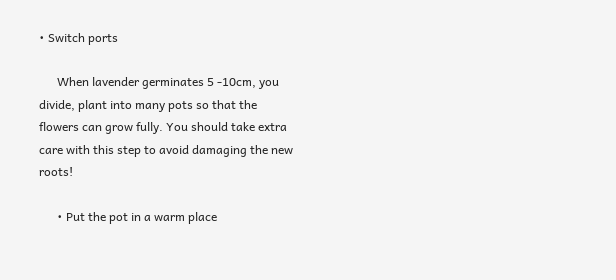• Switch ports

      When lavender germinates 5 -10cm, you divide, plant into many pots so that the flowers can grow fully. You should take extra care with this step to avoid damaging the new roots!

      • Put the pot in a warm place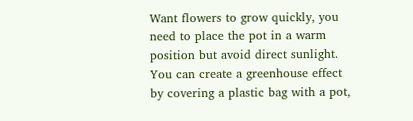Want flowers to grow quickly, you need to place the pot in a warm position but avoid direct sunlight. You can create a greenhouse effect by covering a plastic bag with a pot,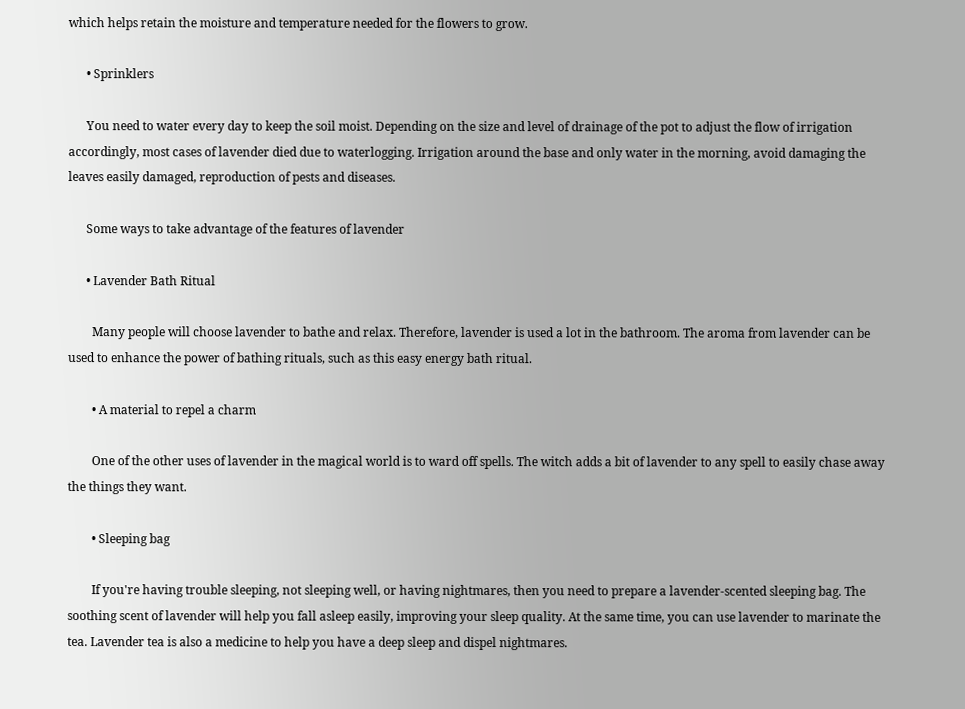which helps retain the moisture and temperature needed for the flowers to grow.

      • Sprinklers

      You need to water every day to keep the soil moist. Depending on the size and level of drainage of the pot to adjust the flow of irrigation accordingly, most cases of lavender died due to waterlogging. Irrigation around the base and only water in the morning, avoid damaging the leaves easily damaged, reproduction of pests and diseases.

      Some ways to take advantage of the features of lavender

      • Lavender Bath Ritual

        Many people will choose lavender to bathe and relax. Therefore, lavender is used a lot in the bathroom. The aroma from lavender can be used to enhance the power of bathing rituals, such as this easy energy bath ritual.

        • A material to repel a charm

        One of the other uses of lavender in the magical world is to ward off spells. The witch adds a bit of lavender to any spell to easily chase away the things they want.

        • Sleeping bag

        If you're having trouble sleeping, not sleeping well, or having nightmares, then you need to prepare a lavender-scented sleeping bag. The soothing scent of lavender will help you fall asleep easily, improving your sleep quality. At the same time, you can use lavender to marinate the tea. Lavender tea is also a medicine to help you have a deep sleep and dispel nightmares.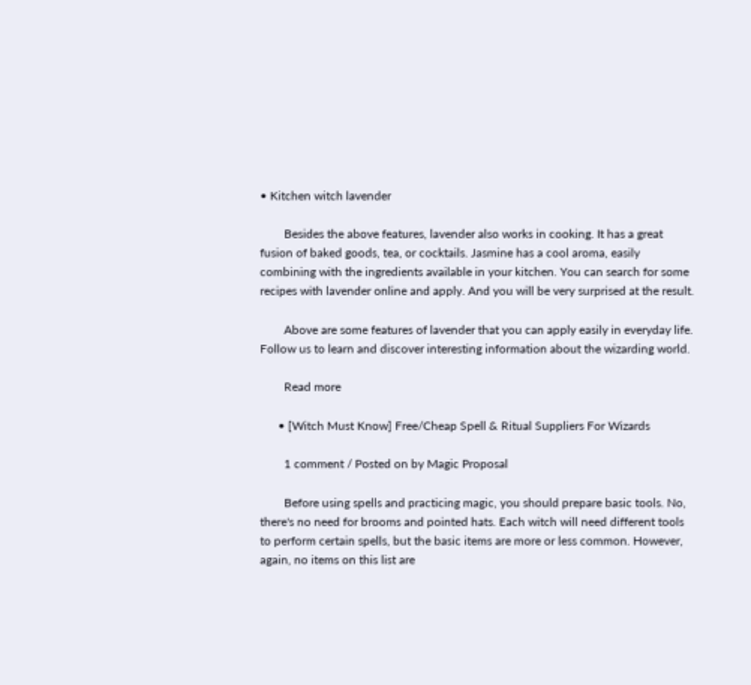• Kitchen witch lavender

        Besides the above features, lavender also works in cooking. It has a great fusion of baked goods, tea, or cocktails. Jasmine has a cool aroma, easily combining with the ingredients available in your kitchen. You can search for some recipes with lavender online and apply. And you will be very surprised at the result.

        Above are some features of lavender that you can apply easily in everyday life. Follow us to learn and discover interesting information about the wizarding world.

        Read more

      • [Witch Must Know] Free/Cheap Spell & Ritual Suppliers For Wizards

        1 comment / Posted on by Magic Proposal

        Before using spells and practicing magic, you should prepare basic tools. No, there's no need for brooms and pointed hats. Each witch will need different tools to perform certain spells, but the basic items are more or less common. However, again, no items on this list are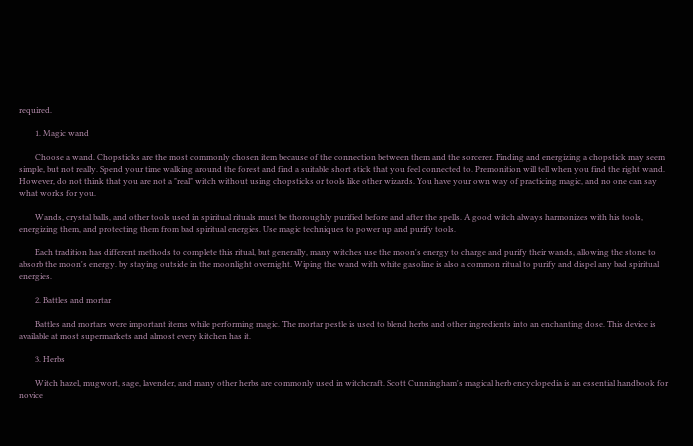required.

        1. Magic wand

        Choose a wand. Chopsticks are the most commonly chosen item because of the connection between them and the sorcerer. Finding and energizing a chopstick may seem simple, but not really. Spend your time walking around the forest and find a suitable short stick that you feel connected to. Premonition will tell when you find the right wand. However, do not think that you are not a "real" witch without using chopsticks or tools like other wizards. You have your own way of practicing magic, and no one can say what works for you.

        Wands, crystal balls, and other tools used in spiritual rituals must be thoroughly purified before and after the spells. A good witch always harmonizes with his tools, energizing them, and protecting them from bad spiritual energies. Use magic techniques to power up and purify tools.

        Each tradition has different methods to complete this ritual, but generally, many witches use the moon's energy to charge and purify their wands, allowing the stone to absorb the moon's energy. by staying outside in the moonlight overnight. Wiping the wand with white gasoline is also a common ritual to purify and dispel any bad spiritual energies.

        2. Battles and mortar

        Battles and mortars were important items while performing magic. The mortar pestle is used to blend herbs and other ingredients into an enchanting dose. This device is available at most supermarkets and almost every kitchen has it.

        3. Herbs

        Witch hazel, mugwort, sage, lavender, and many other herbs are commonly used in witchcraft. Scott Cunningham's magical herb encyclopedia is an essential handbook for novice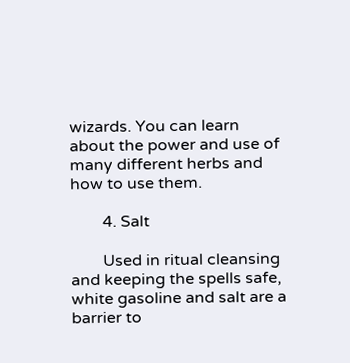wizards. You can learn about the power and use of many different herbs and how to use them.

        4. Salt

        Used in ritual cleansing and keeping the spells safe, white gasoline and salt are a barrier to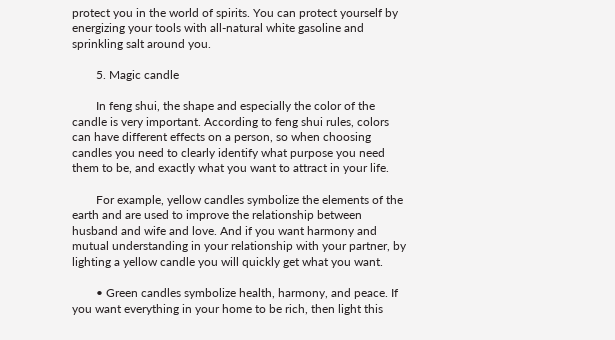protect you in the world of spirits. You can protect yourself by energizing your tools with all-natural white gasoline and sprinkling salt around you.

        5. Magic candle

        In feng shui, the shape and especially the color of the candle is very important. According to feng shui rules, colors can have different effects on a person, so when choosing candles you need to clearly identify what purpose you need them to be, and exactly what you want to attract in your life.

        For example, yellow candles symbolize the elements of the earth and are used to improve the relationship between husband and wife and love. And if you want harmony and mutual understanding in your relationship with your partner, by lighting a yellow candle you will quickly get what you want.

        • Green candles symbolize health, harmony, and peace. If you want everything in your home to be rich, then light this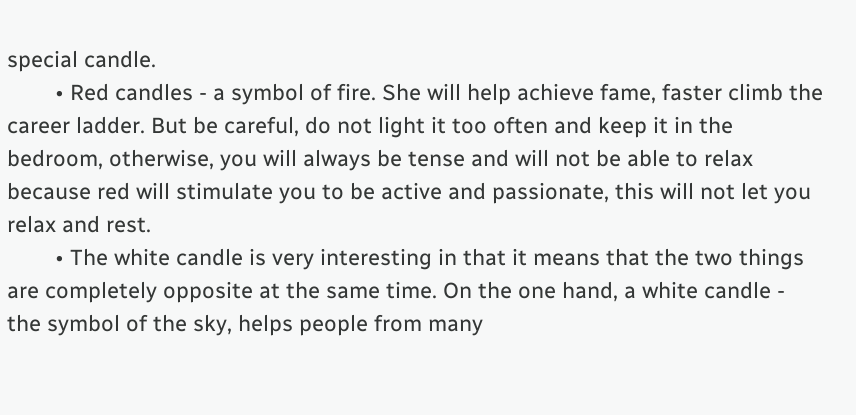special candle.
        • Red candles - a symbol of fire. She will help achieve fame, faster climb the career ladder. But be careful, do not light it too often and keep it in the bedroom, otherwise, you will always be tense and will not be able to relax because red will stimulate you to be active and passionate, this will not let you relax and rest.
        • The white candle is very interesting in that it means that the two things are completely opposite at the same time. On the one hand, a white candle - the symbol of the sky, helps people from many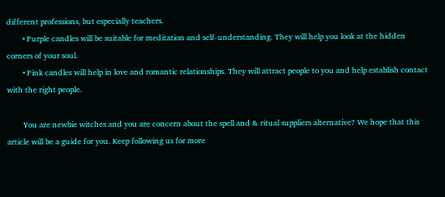different professions, but especially teachers.
        • Purple candles will be suitable for meditation and self-understanding. They will help you look at the hidden corners of your soul.
        • Pink candles will help in love and romantic relationships. They will attract people to you and help establish contact with the right people.

        You are newbie witches and you are concern about the spell and & ritual suppliers alternative? We hope that this article will be a guide for you. Keep following us for more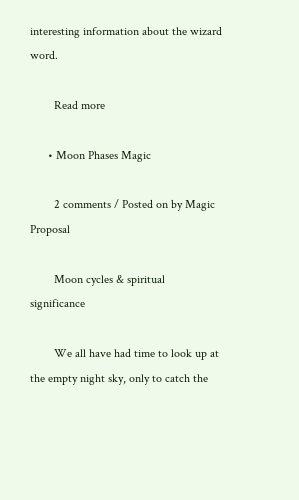interesting information about the wizard word.

        Read more

      • Moon Phases Magic

        2 comments / Posted on by Magic Proposal

        Moon cycles & spiritual significance

        We all have had time to look up at the empty night sky, only to catch the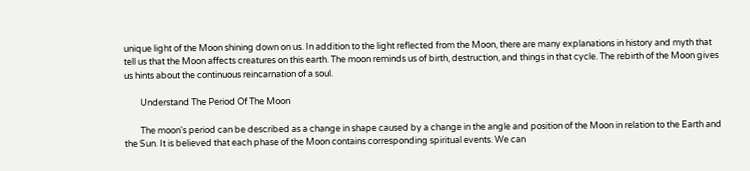unique light of the Moon shining down on us. In addition to the light reflected from the Moon, there are many explanations in history and myth that tell us that the Moon affects creatures on this earth. The moon reminds us of birth, destruction, and things in that cycle. The rebirth of the Moon gives us hints about the continuous reincarnation of a soul.

        Understand The Period Of The Moon

        The moon's period can be described as a change in shape caused by a change in the angle and position of the Moon in relation to the Earth and the Sun. It is believed that each phase of the Moon contains corresponding spiritual events. We can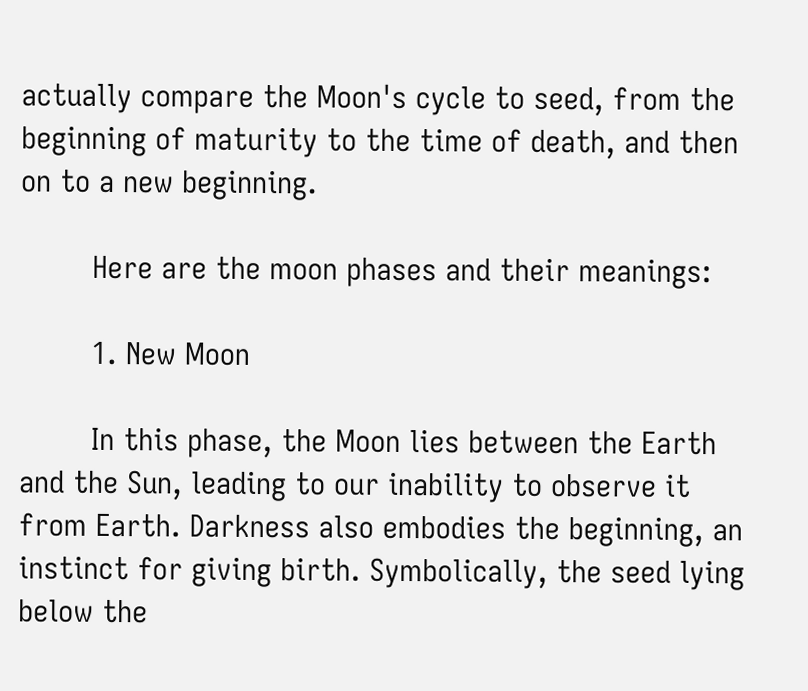actually compare the Moon's cycle to seed, from the beginning of maturity to the time of death, and then on to a new beginning.

        Here are the moon phases and their meanings:

        1. New Moon

        In this phase, the Moon lies between the Earth and the Sun, leading to our inability to observe it from Earth. Darkness also embodies the beginning, an instinct for giving birth. Symbolically, the seed lying below the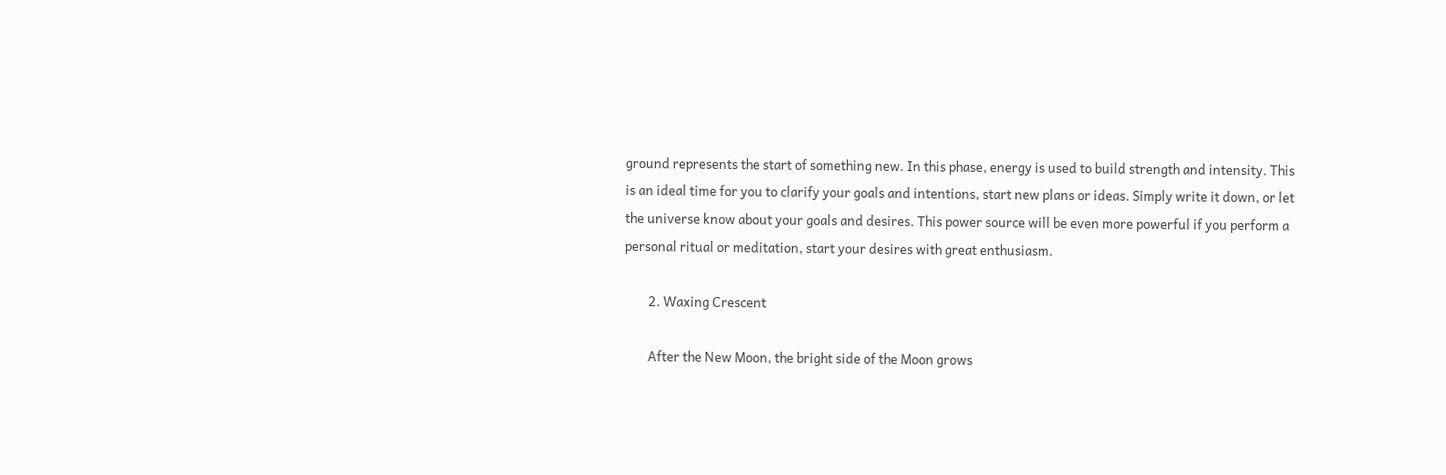ground represents the start of something new. In this phase, energy is used to build strength and intensity. This is an ideal time for you to clarify your goals and intentions, start new plans or ideas. Simply write it down, or let the universe know about your goals and desires. This power source will be even more powerful if you perform a personal ritual or meditation, start your desires with great enthusiasm.

        2. Waxing Crescent

        After the New Moon, the bright side of the Moon grows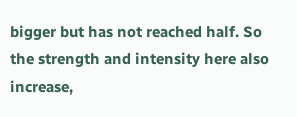bigger but has not reached half. So the strength and intensity here also increase,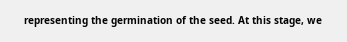representing the germination of the seed. At this stage, we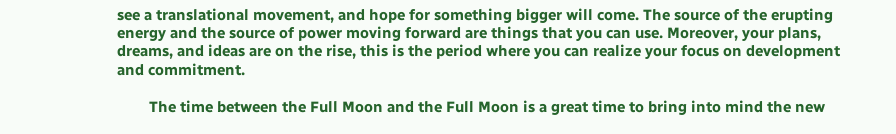see a translational movement, and hope for something bigger will come. The source of the erupting energy and the source of power moving forward are things that you can use. Moreover, your plans, dreams, and ideas are on the rise, this is the period where you can realize your focus on development and commitment.

        The time between the Full Moon and the Full Moon is a great time to bring into mind the new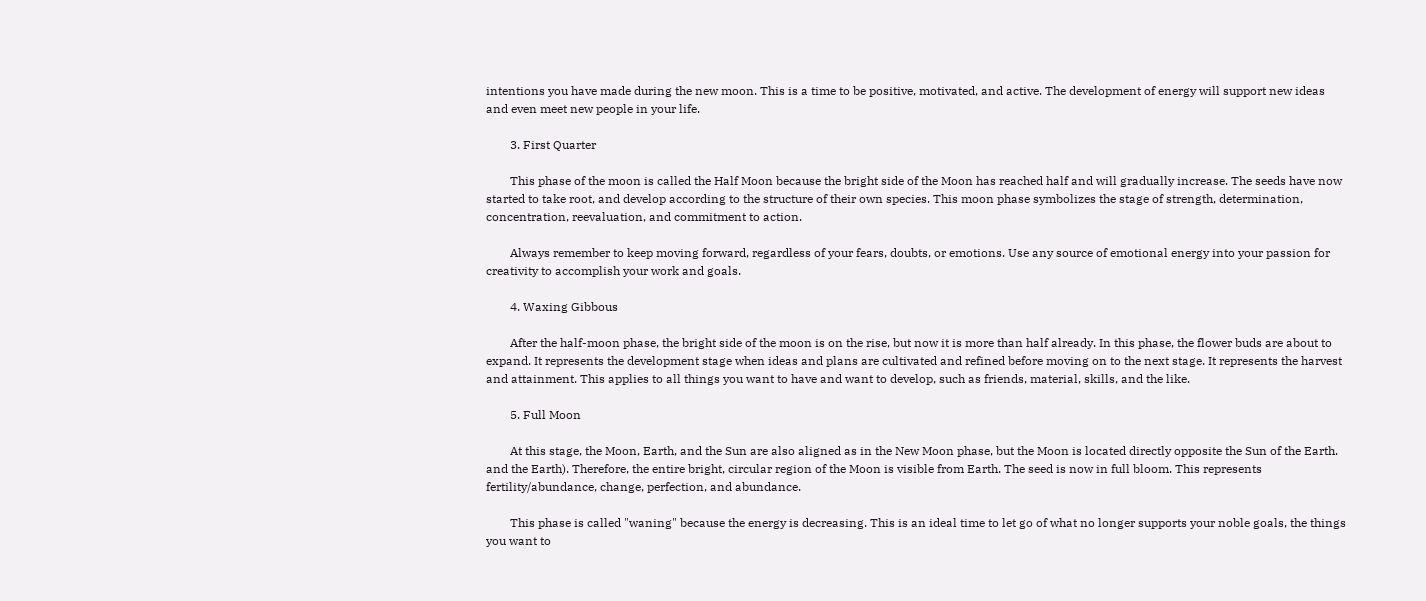intentions you have made during the new moon. This is a time to be positive, motivated, and active. The development of energy will support new ideas and even meet new people in your life.

        3. First Quarter

        This phase of the moon is called the Half Moon because the bright side of the Moon has reached half and will gradually increase. The seeds have now started to take root, and develop according to the structure of their own species. This moon phase symbolizes the stage of strength, determination, concentration, reevaluation, and commitment to action.

        Always remember to keep moving forward, regardless of your fears, doubts, or emotions. Use any source of emotional energy into your passion for creativity to accomplish your work and goals.

        4. Waxing Gibbous

        After the half-moon phase, the bright side of the moon is on the rise, but now it is more than half already. In this phase, the flower buds are about to expand. It represents the development stage when ideas and plans are cultivated and refined before moving on to the next stage. It represents the harvest and attainment. This applies to all things you want to have and want to develop, such as friends, material, skills, and the like.

        5. Full Moon

        At this stage, the Moon, Earth, and the Sun are also aligned as in the New Moon phase, but the Moon is located directly opposite the Sun of the Earth. and the Earth). Therefore, the entire bright, circular region of the Moon is visible from Earth. The seed is now in full bloom. This represents fertility/abundance, change, perfection, and abundance.

        This phase is called "waning" because the energy is decreasing. This is an ideal time to let go of what no longer supports your noble goals, the things you want to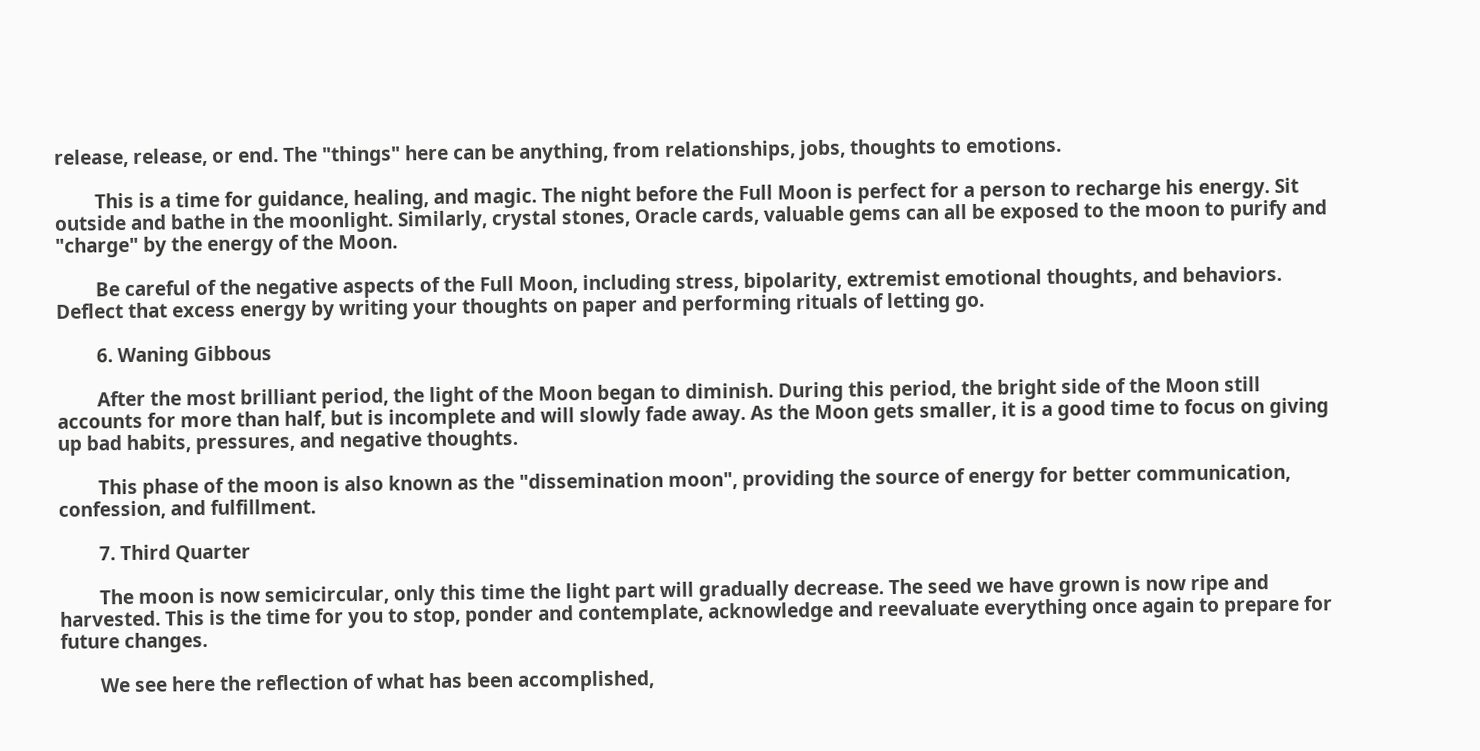release, release, or end. The "things" here can be anything, from relationships, jobs, thoughts to emotions.

        This is a time for guidance, healing, and magic. The night before the Full Moon is perfect for a person to recharge his energy. Sit outside and bathe in the moonlight. Similarly, crystal stones, Oracle cards, valuable gems can all be exposed to the moon to purify and "charge" by the energy of the Moon.

        Be careful of the negative aspects of the Full Moon, including stress, bipolarity, extremist emotional thoughts, and behaviors. Deflect that excess energy by writing your thoughts on paper and performing rituals of letting go.

        6. Waning Gibbous

        After the most brilliant period, the light of the Moon began to diminish. During this period, the bright side of the Moon still accounts for more than half, but is incomplete and will slowly fade away. As the Moon gets smaller, it is a good time to focus on giving up bad habits, pressures, and negative thoughts.

        This phase of the moon is also known as the "dissemination moon", providing the source of energy for better communication, confession, and fulfillment.

        7. Third Quarter

        The moon is now semicircular, only this time the light part will gradually decrease. The seed we have grown is now ripe and harvested. This is the time for you to stop, ponder and contemplate, acknowledge and reevaluate everything once again to prepare for future changes.

        We see here the reflection of what has been accomplished,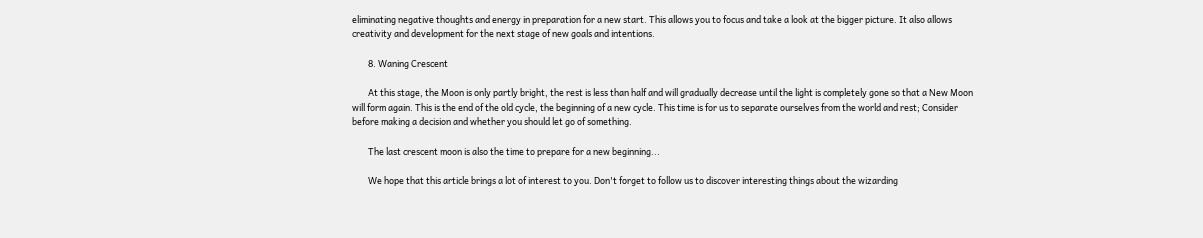eliminating negative thoughts and energy in preparation for a new start. This allows you to focus and take a look at the bigger picture. It also allows creativity and development for the next stage of new goals and intentions.

        8. Waning Crescent

        At this stage, the Moon is only partly bright, the rest is less than half and will gradually decrease until the light is completely gone so that a New Moon will form again. This is the end of the old cycle, the beginning of a new cycle. This time is for us to separate ourselves from the world and rest; Consider before making a decision and whether you should let go of something.

        The last crescent moon is also the time to prepare for a new beginning...

        We hope that this article brings a lot of interest to you. Don't forget to follow us to discover interesting things about the wizarding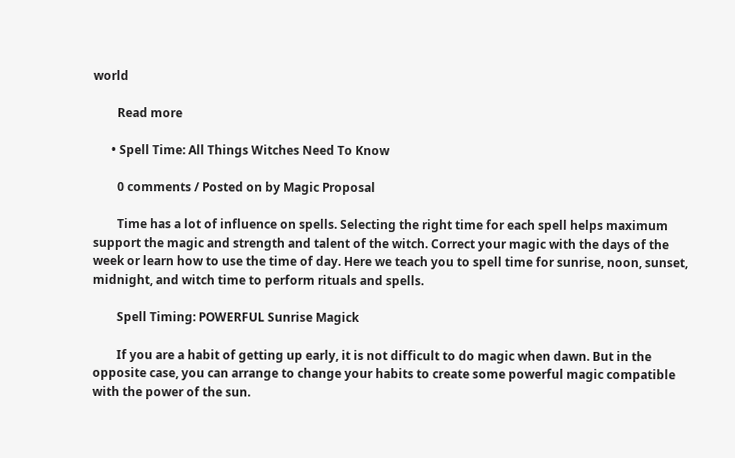world

        Read more

      • Spell Time: All Things Witches Need To Know

        0 comments / Posted on by Magic Proposal

        Time has a lot of influence on spells. Selecting the right time for each spell helps maximum support the magic and strength and talent of the witch. Correct your magic with the days of the week or learn how to use the time of day. Here we teach you to spell time for sunrise, noon, sunset, midnight, and witch time to perform rituals and spells.

        Spell Timing: POWERFUL Sunrise Magick

        If you are a habit of getting up early, it is not difficult to do magic when dawn. But in the opposite case, you can arrange to change your habits to create some powerful magic compatible with the power of the sun.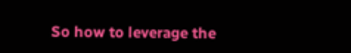So how to leverage the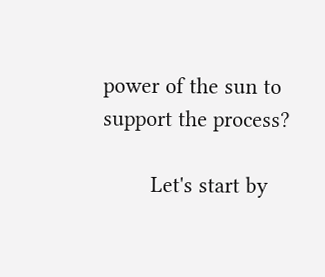power of the sun to support the process?

        Let's start by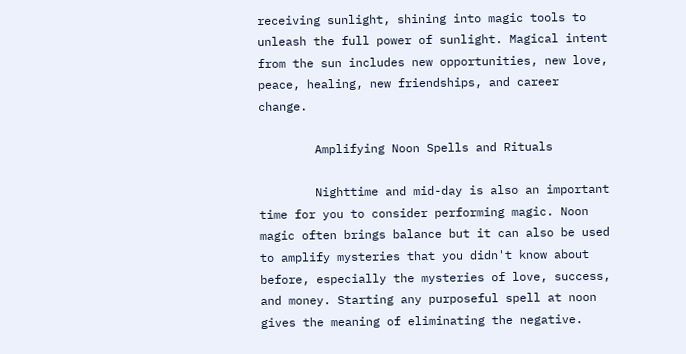receiving sunlight, shining into magic tools to unleash the full power of sunlight. Magical intent from the sun includes new opportunities, new love, peace, healing, new friendships, and career change.

        Amplifying Noon Spells and Rituals

        Nighttime and mid-day is also an important time for you to consider performing magic. Noon magic often brings balance but it can also be used to amplify mysteries that you didn't know about before, especially the mysteries of love, success, and money. Starting any purposeful spell at noon gives the meaning of eliminating the negative.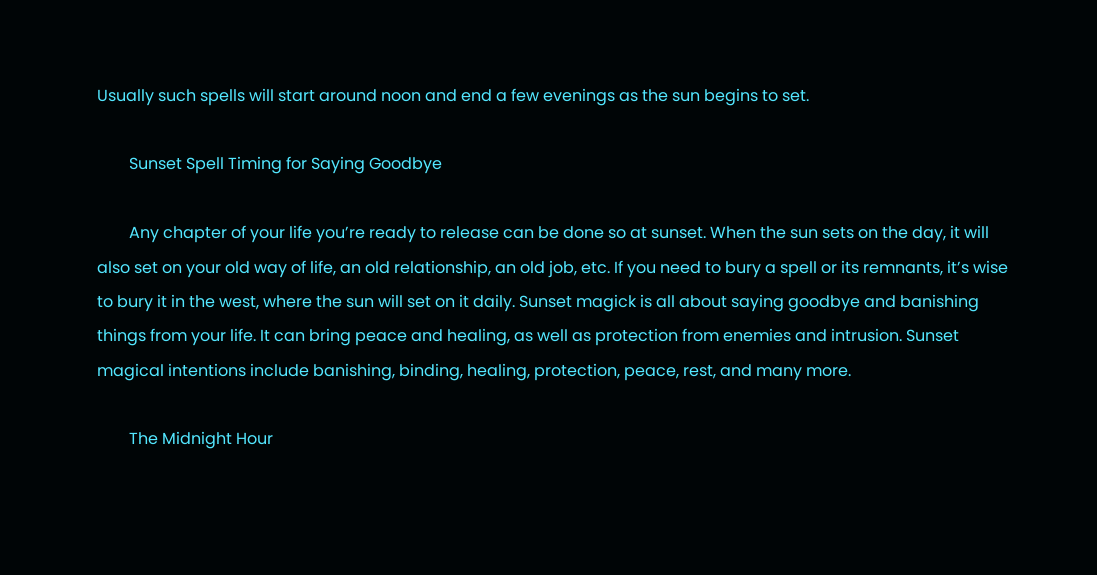Usually such spells will start around noon and end a few evenings as the sun begins to set.

        Sunset Spell Timing for Saying Goodbye

        Any chapter of your life you’re ready to release can be done so at sunset. When the sun sets on the day, it will also set on your old way of life, an old relationship, an old job, etc. If you need to bury a spell or its remnants, it’s wise to bury it in the west, where the sun will set on it daily. Sunset magick is all about saying goodbye and banishing things from your life. It can bring peace and healing, as well as protection from enemies and intrusion. Sunset magical intentions include banishing, binding, healing, protection, peace, rest, and many more.

        The Midnight Hour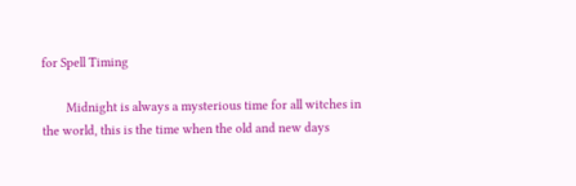for Spell Timing

        Midnight is always a mysterious time for all witches in the world, this is the time when the old and new days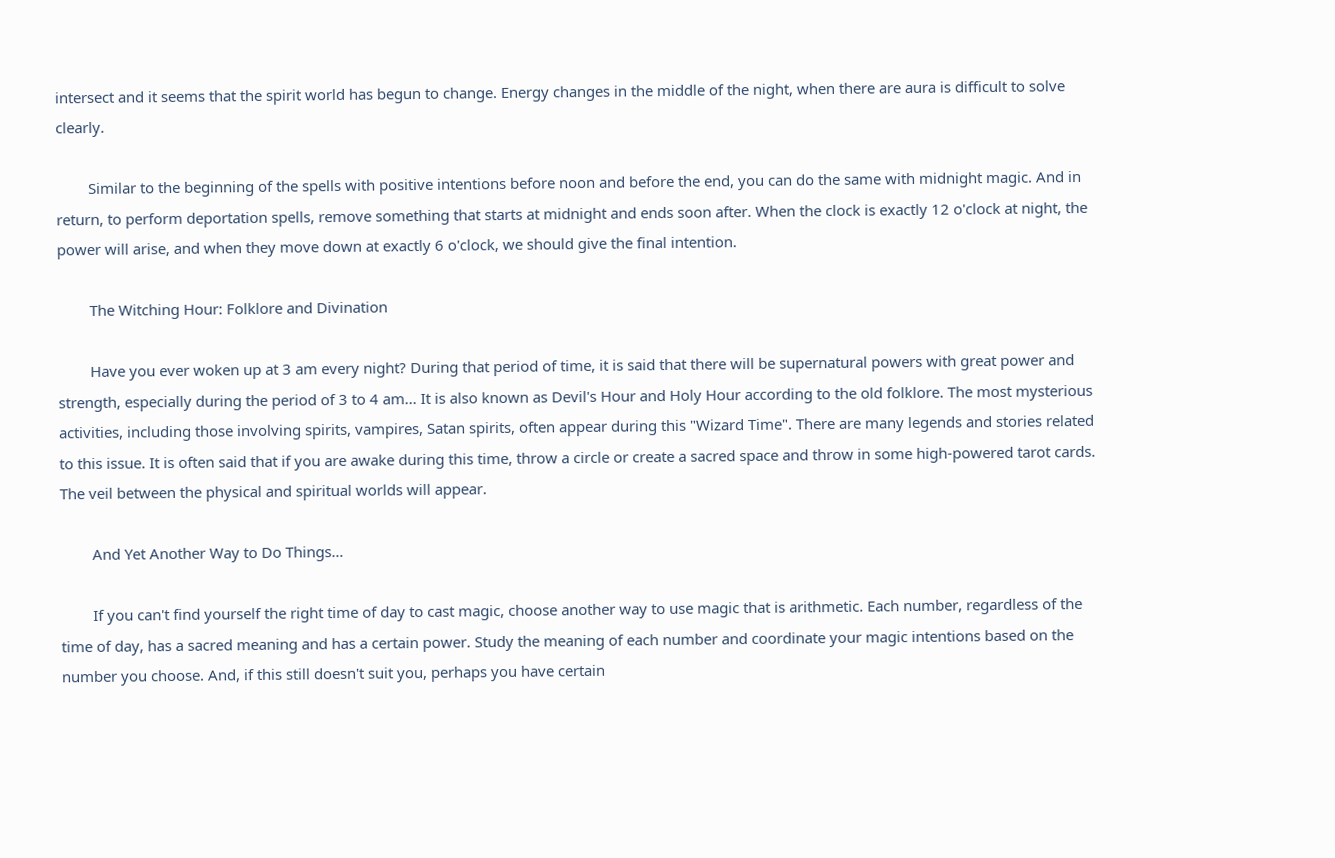intersect and it seems that the spirit world has begun to change. Energy changes in the middle of the night, when there are aura is difficult to solve clearly.

        Similar to the beginning of the spells with positive intentions before noon and before the end, you can do the same with midnight magic. And in return, to perform deportation spells, remove something that starts at midnight and ends soon after. When the clock is exactly 12 o'clock at night, the power will arise, and when they move down at exactly 6 o'clock, we should give the final intention.

        The Witching Hour: Folklore and Divination

        Have you ever woken up at 3 am every night? During that period of time, it is said that there will be supernatural powers with great power and strength, especially during the period of 3 to 4 am... It is also known as Devil's Hour and Holy Hour according to the old folklore. The most mysterious activities, including those involving spirits, vampires, Satan spirits, often appear during this "Wizard Time". There are many legends and stories related to this issue. It is often said that if you are awake during this time, throw a circle or create a sacred space and throw in some high-powered tarot cards. The veil between the physical and spiritual worlds will appear.

        And Yet Another Way to Do Things…

        If you can't find yourself the right time of day to cast magic, choose another way to use magic that is arithmetic. Each number, regardless of the time of day, has a sacred meaning and has a certain power. Study the meaning of each number and coordinate your magic intentions based on the number you choose. And, if this still doesn't suit you, perhaps you have certain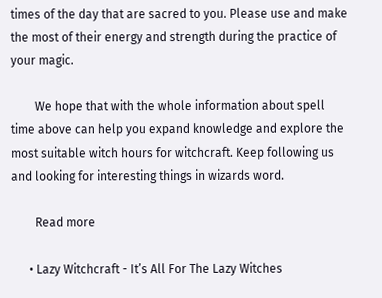times of the day that are sacred to you. Please use and make the most of their energy and strength during the practice of your magic.

        We hope that with the whole information about spell time above can help you expand knowledge and explore the most suitable witch hours for witchcraft. Keep following us and looking for interesting things in wizards word.

        Read more

      • Lazy Witchcraft - It’s All For The Lazy Witches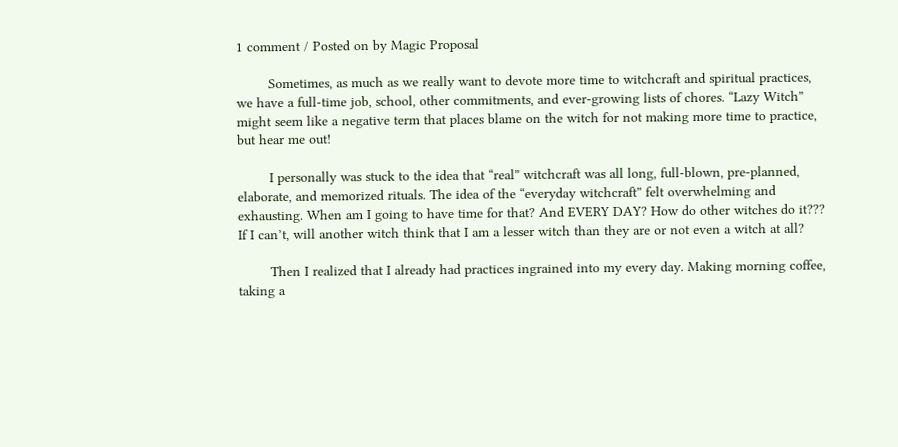1 comment / Posted on by Magic Proposal

        Sometimes, as much as we really want to devote more time to witchcraft and spiritual practices, we have a full-time job, school, other commitments, and ever-growing lists of chores. “Lazy Witch” might seem like a negative term that places blame on the witch for not making more time to practice, but hear me out!

        I personally was stuck to the idea that “real” witchcraft was all long, full-blown, pre-planned, elaborate, and memorized rituals. The idea of the “everyday witchcraft” felt overwhelming and exhausting. When am I going to have time for that? And EVERY DAY? How do other witches do it??? If I can’t, will another witch think that I am a lesser witch than they are or not even a witch at all?

        Then I realized that I already had practices ingrained into my every day. Making morning coffee, taking a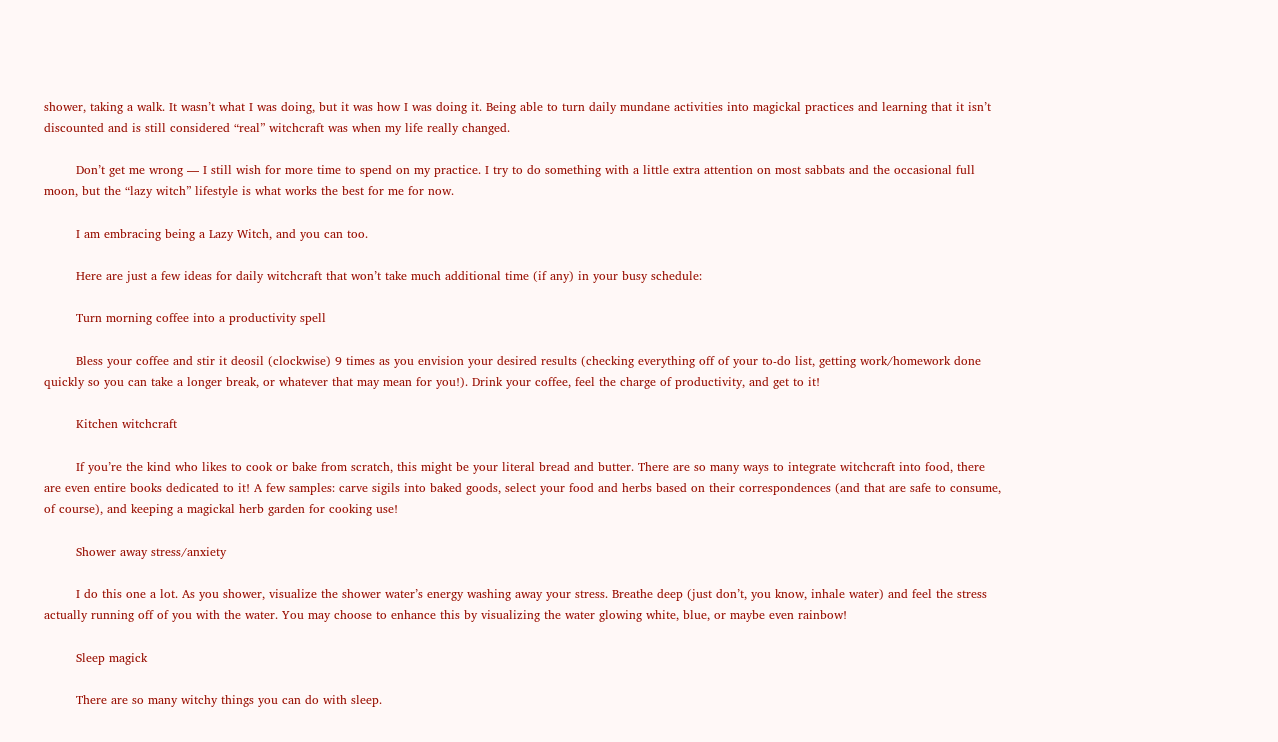shower, taking a walk. It wasn’t what I was doing, but it was how I was doing it. Being able to turn daily mundane activities into magickal practices and learning that it isn’t discounted and is still considered “real” witchcraft was when my life really changed.

        Don’t get me wrong — I still wish for more time to spend on my practice. I try to do something with a little extra attention on most sabbats and the occasional full moon, but the “lazy witch” lifestyle is what works the best for me for now.

        I am embracing being a Lazy Witch, and you can too.

        Here are just a few ideas for daily witchcraft that won’t take much additional time (if any) in your busy schedule:

        Turn morning coffee into a productivity spell

        Bless your coffee and stir it deosil (clockwise) 9 times as you envision your desired results (checking everything off of your to-do list, getting work/homework done quickly so you can take a longer break, or whatever that may mean for you!). Drink your coffee, feel the charge of productivity, and get to it!

        Kitchen witchcraft

        If you’re the kind who likes to cook or bake from scratch, this might be your literal bread and butter. There are so many ways to integrate witchcraft into food, there are even entire books dedicated to it! A few samples: carve sigils into baked goods, select your food and herbs based on their correspondences (and that are safe to consume, of course), and keeping a magickal herb garden for cooking use!

        Shower away stress/anxiety

        I do this one a lot. As you shower, visualize the shower water’s energy washing away your stress. Breathe deep (just don’t, you know, inhale water) and feel the stress actually running off of you with the water. You may choose to enhance this by visualizing the water glowing white, blue, or maybe even rainbow!

        Sleep magick

        There are so many witchy things you can do with sleep.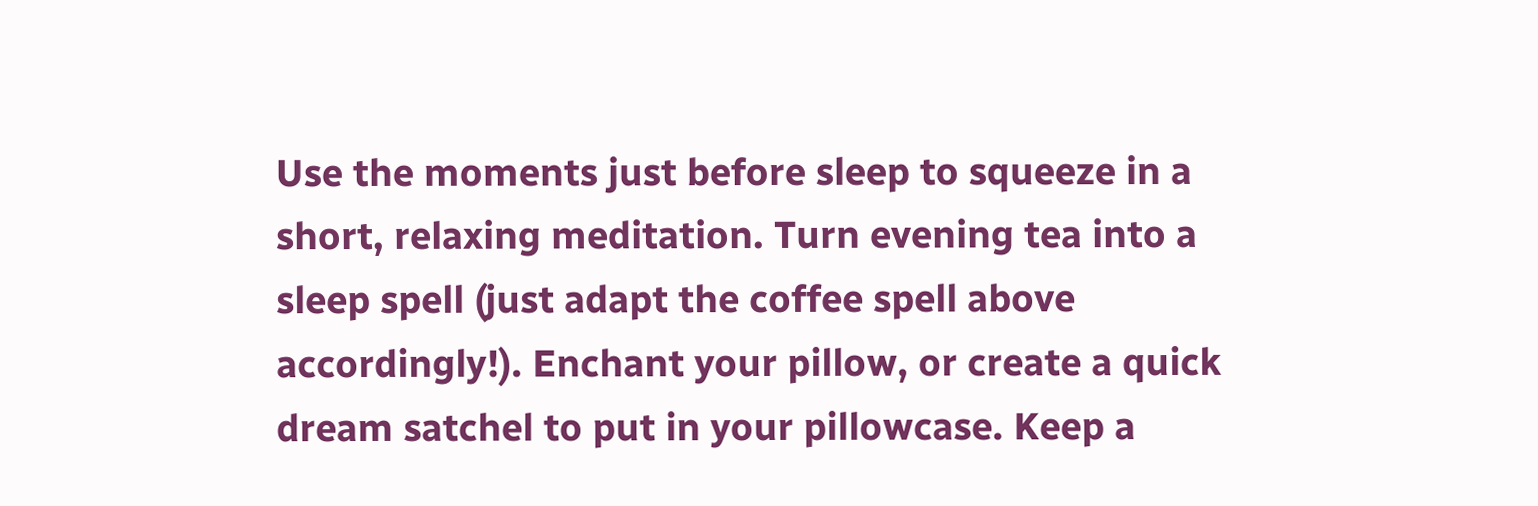Use the moments just before sleep to squeeze in a short, relaxing meditation. Turn evening tea into a sleep spell (just adapt the coffee spell above accordingly!). Enchant your pillow, or create a quick dream satchel to put in your pillowcase. Keep a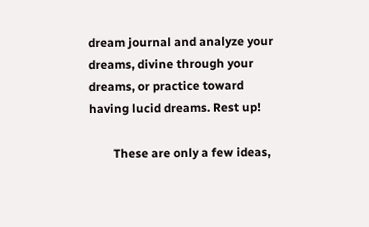dream journal and analyze your dreams, divine through your dreams, or practice toward having lucid dreams. Rest up!

        These are only a few ideas,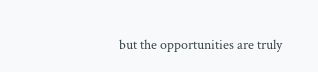but the opportunities are truly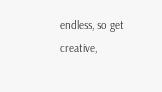endless, so get creative,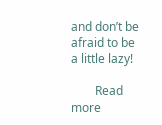and don’t be afraid to be a little lazy!

        Read more